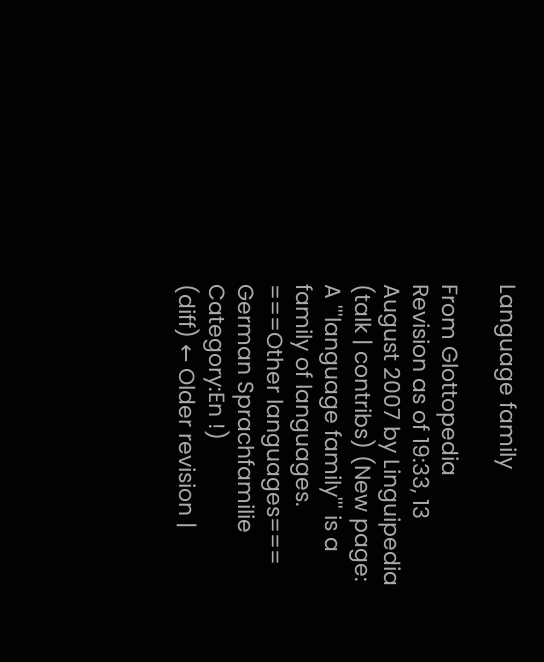Language family

From Glottopedia
Revision as of 19:33, 13 August 2007 by Linguipedia (talk | contribs) (New page: A '''language family''' is a family of languages. ===Other languages=== German Sprachfamilie Category:En !)
(diff) ← Older revision |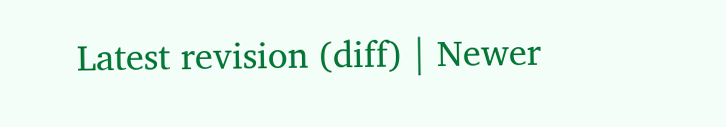Latest revision (diff) | Newer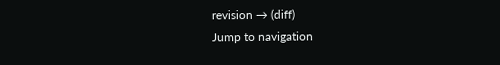revision → (diff)
Jump to navigation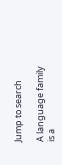Jump to search

A language family is a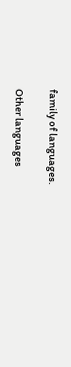family of languages.

Other languages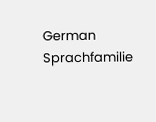German Sprachfamilie